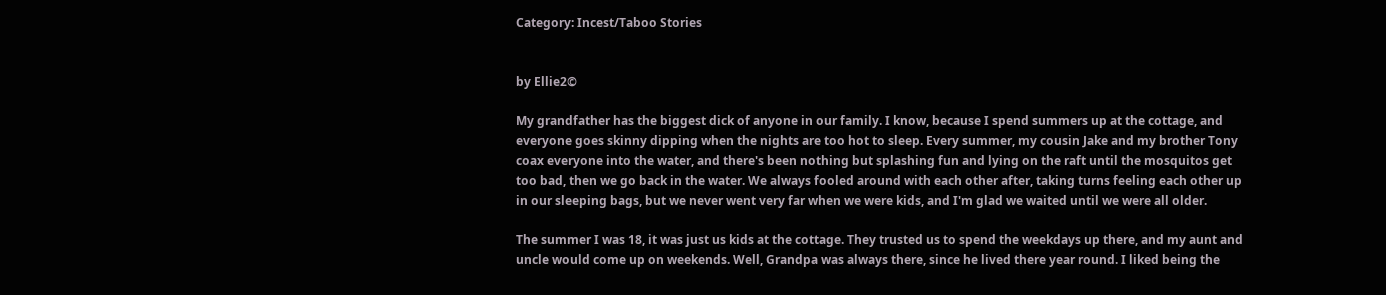Category: Incest/Taboo Stories


by Ellie2©

My grandfather has the biggest dick of anyone in our family. I know, because I spend summers up at the cottage, and everyone goes skinny dipping when the nights are too hot to sleep. Every summer, my cousin Jake and my brother Tony coax everyone into the water, and there's been nothing but splashing fun and lying on the raft until the mosquitos get too bad, then we go back in the water. We always fooled around with each other after, taking turns feeling each other up in our sleeping bags, but we never went very far when we were kids, and I'm glad we waited until we were all older.

The summer I was 18, it was just us kids at the cottage. They trusted us to spend the weekdays up there, and my aunt and uncle would come up on weekends. Well, Grandpa was always there, since he lived there year round. I liked being the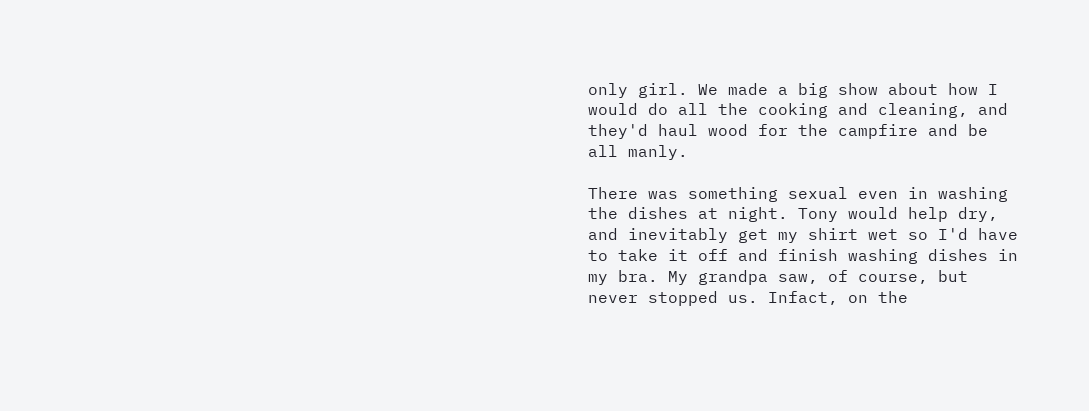only girl. We made a big show about how I would do all the cooking and cleaning, and they'd haul wood for the campfire and be all manly.

There was something sexual even in washing the dishes at night. Tony would help dry, and inevitably get my shirt wet so I'd have to take it off and finish washing dishes in my bra. My grandpa saw, of course, but never stopped us. Infact, on the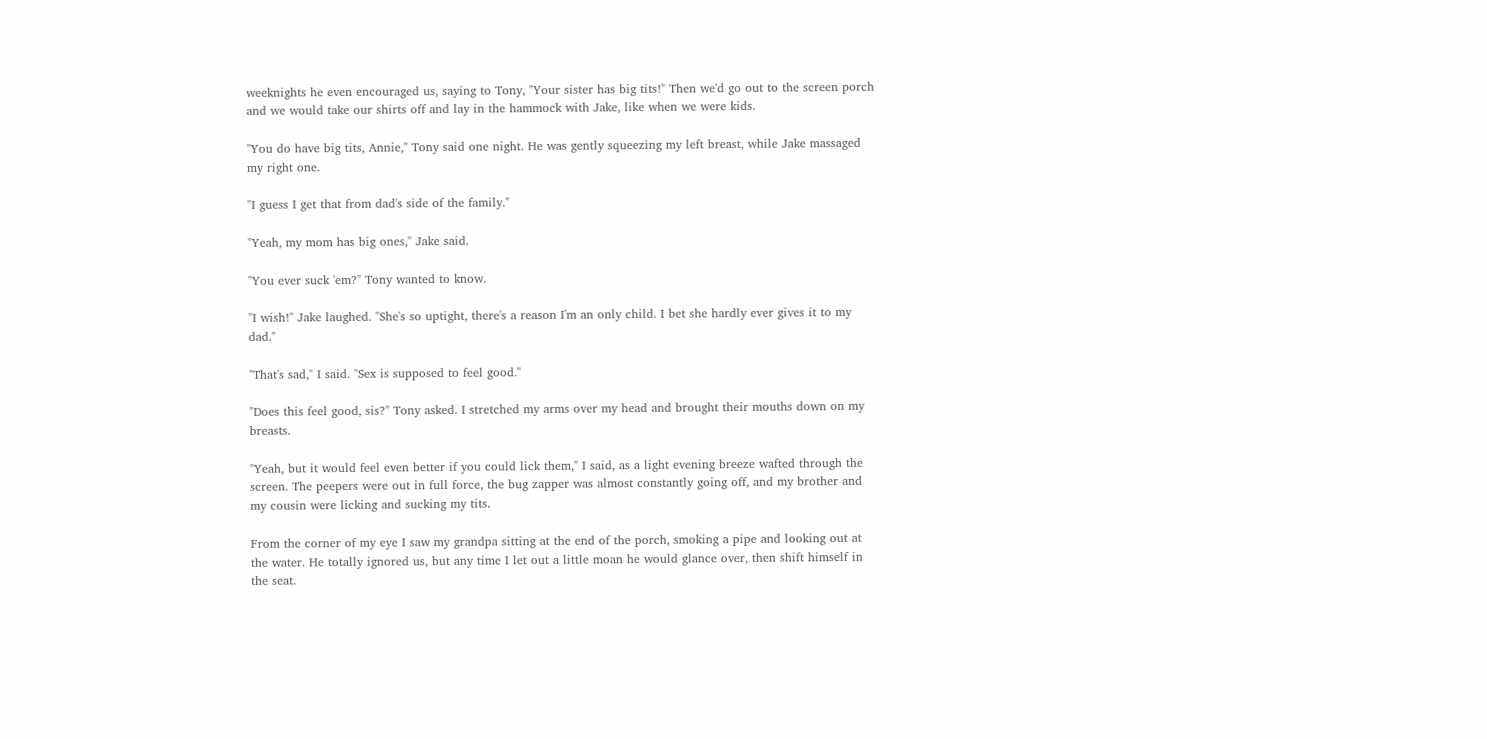weeknights he even encouraged us, saying to Tony, "Your sister has big tits!" Then we'd go out to the screen porch and we would take our shirts off and lay in the hammock with Jake, like when we were kids.

"You do have big tits, Annie," Tony said one night. He was gently squeezing my left breast, while Jake massaged my right one.

"I guess I get that from dad's side of the family."

"Yeah, my mom has big ones," Jake said.

"You ever suck 'em?" Tony wanted to know.

"I wish!" Jake laughed. "She's so uptight, there's a reason I'm an only child. I bet she hardly ever gives it to my dad."

"That's sad," I said. "Sex is supposed to feel good."

"Does this feel good, sis?" Tony asked. I stretched my arms over my head and brought their mouths down on my breasts.

"Yeah, but it would feel even better if you could lick them," I said, as a light evening breeze wafted through the screen. The peepers were out in full force, the bug zapper was almost constantly going off, and my brother and my cousin were licking and sucking my tits.

From the corner of my eye I saw my grandpa sitting at the end of the porch, smoking a pipe and looking out at the water. He totally ignored us, but any time I let out a little moan he would glance over, then shift himself in the seat.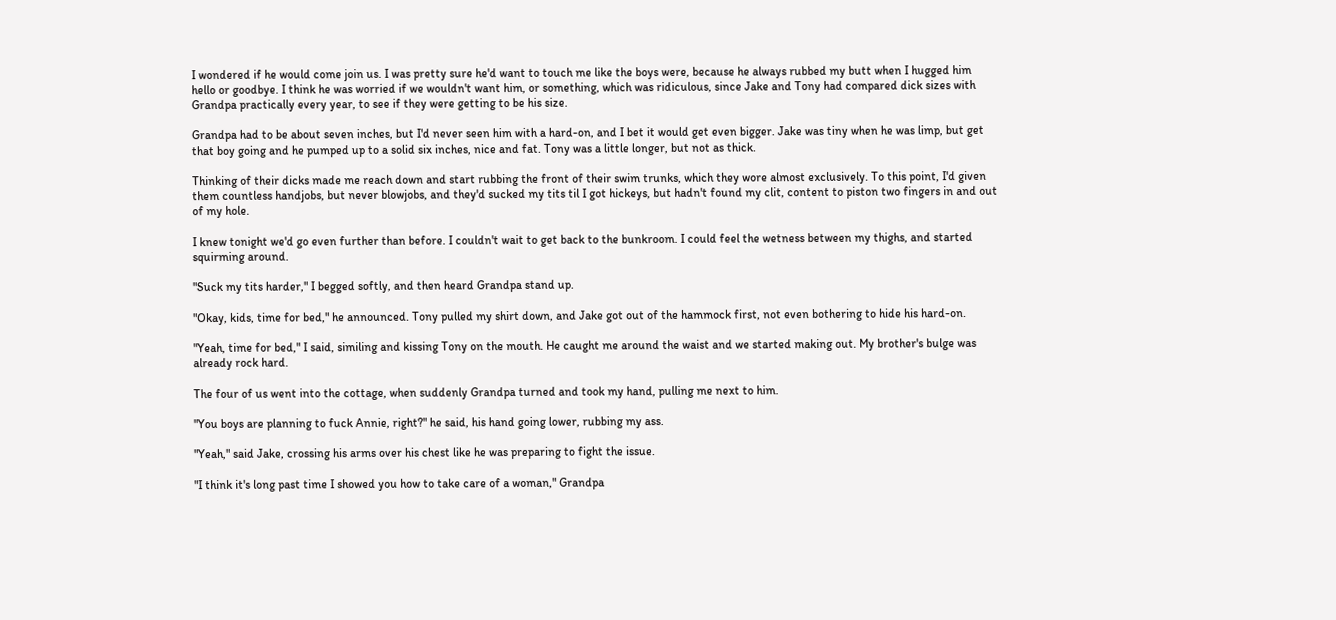I wondered if he would come join us. I was pretty sure he'd want to touch me like the boys were, because he always rubbed my butt when I hugged him hello or goodbye. I think he was worried if we wouldn't want him, or something, which was ridiculous, since Jake and Tony had compared dick sizes with Grandpa practically every year, to see if they were getting to be his size.

Grandpa had to be about seven inches, but I'd never seen him with a hard-on, and I bet it would get even bigger. Jake was tiny when he was limp, but get that boy going and he pumped up to a solid six inches, nice and fat. Tony was a little longer, but not as thick.

Thinking of their dicks made me reach down and start rubbing the front of their swim trunks, which they wore almost exclusively. To this point, I'd given them countless handjobs, but never blowjobs, and they'd sucked my tits til I got hickeys, but hadn't found my clit, content to piston two fingers in and out of my hole.

I knew tonight we'd go even further than before. I couldn't wait to get back to the bunkroom. I could feel the wetness between my thighs, and started squirming around.

"Suck my tits harder," I begged softly, and then heard Grandpa stand up.

"Okay, kids, time for bed," he announced. Tony pulled my shirt down, and Jake got out of the hammock first, not even bothering to hide his hard-on.

"Yeah, time for bed," I said, similing and kissing Tony on the mouth. He caught me around the waist and we started making out. My brother's bulge was already rock hard.

The four of us went into the cottage, when suddenly Grandpa turned and took my hand, pulling me next to him.

"You boys are planning to fuck Annie, right?" he said, his hand going lower, rubbing my ass.

"Yeah," said Jake, crossing his arms over his chest like he was preparing to fight the issue.

"I think it's long past time I showed you how to take care of a woman," Grandpa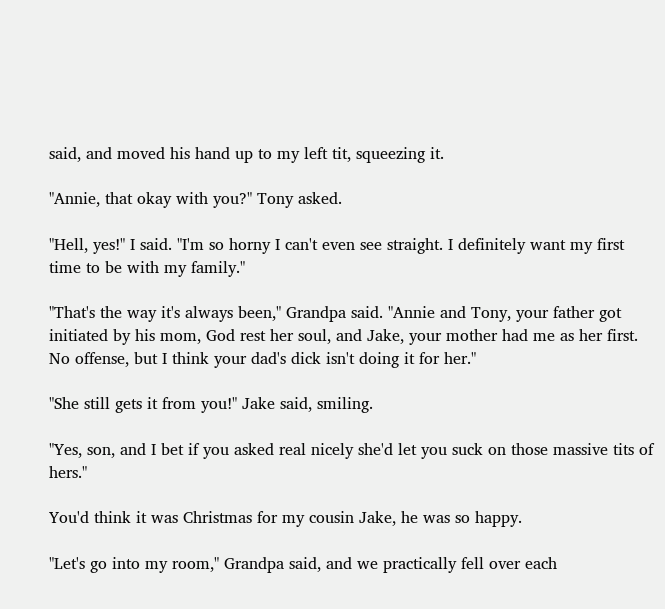said, and moved his hand up to my left tit, squeezing it.

"Annie, that okay with you?" Tony asked.

"Hell, yes!" I said. "I'm so horny I can't even see straight. I definitely want my first time to be with my family."

"That's the way it's always been," Grandpa said. "Annie and Tony, your father got initiated by his mom, God rest her soul, and Jake, your mother had me as her first. No offense, but I think your dad's dick isn't doing it for her."

"She still gets it from you!" Jake said, smiling.

"Yes, son, and I bet if you asked real nicely she'd let you suck on those massive tits of hers."

You'd think it was Christmas for my cousin Jake, he was so happy.

"Let's go into my room," Grandpa said, and we practically fell over each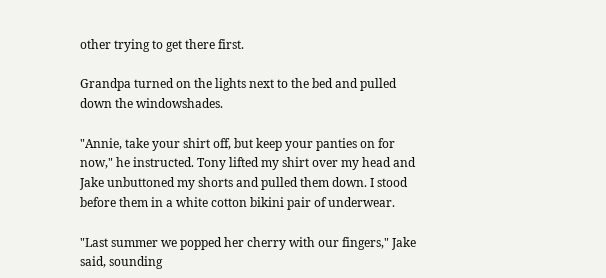other trying to get there first.

Grandpa turned on the lights next to the bed and pulled down the windowshades.

"Annie, take your shirt off, but keep your panties on for now," he instructed. Tony lifted my shirt over my head and Jake unbuttoned my shorts and pulled them down. I stood before them in a white cotton bikini pair of underwear.

"Last summer we popped her cherry with our fingers," Jake said, sounding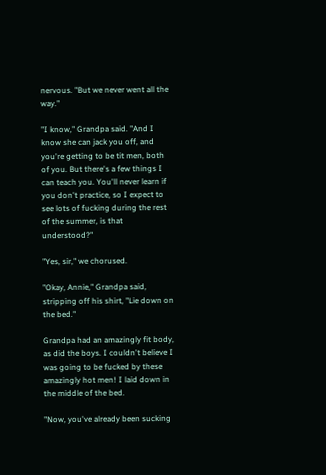nervous. "But we never went all the way."

"I know," Grandpa said. "And I know she can jack you off, and you're getting to be tit men, both of you. But there's a few things I can teach you. You'll never learn if you don't practice, so I expect to see lots of fucking during the rest of the summer, is that understood?"

"Yes, sir," we chorused.

"Okay, Annie," Grandpa said, stripping off his shirt, "Lie down on the bed."

Grandpa had an amazingly fit body, as did the boys. I couldn't believe I was going to be fucked by these amazingly hot men! I laid down in the middle of the bed.

"Now, you've already been sucking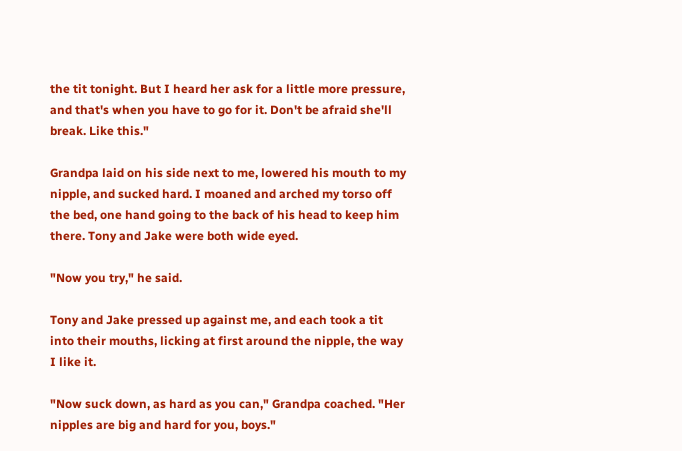the tit tonight. But I heard her ask for a little more pressure, and that's when you have to go for it. Don't be afraid she'll break. Like this."

Grandpa laid on his side next to me, lowered his mouth to my nipple, and sucked hard. I moaned and arched my torso off the bed, one hand going to the back of his head to keep him there. Tony and Jake were both wide eyed.

"Now you try," he said.

Tony and Jake pressed up against me, and each took a tit into their mouths, licking at first around the nipple, the way I like it.

"Now suck down, as hard as you can," Grandpa coached. "Her nipples are big and hard for you, boys."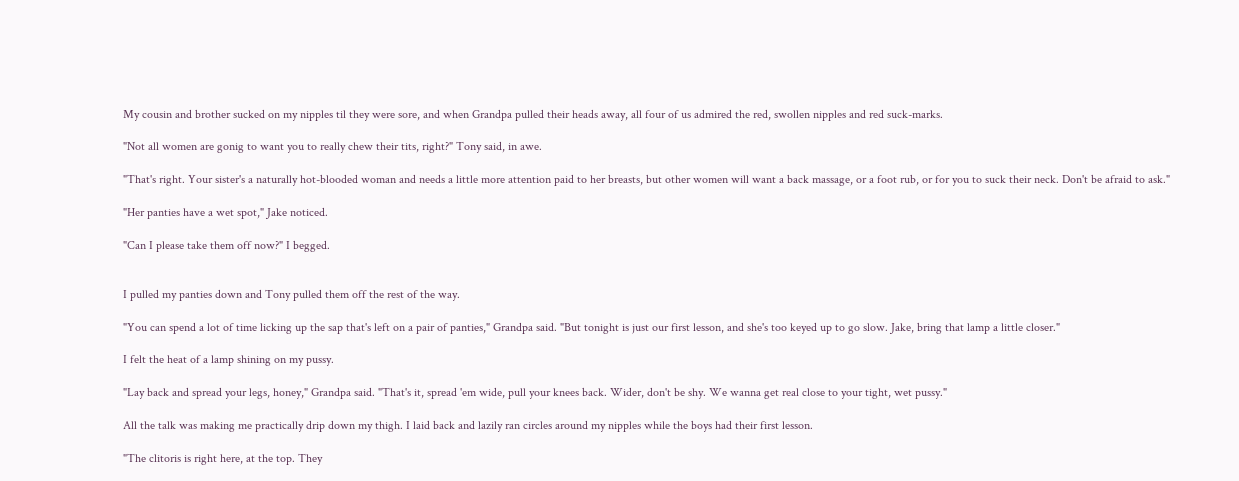My cousin and brother sucked on my nipples til they were sore, and when Grandpa pulled their heads away, all four of us admired the red, swollen nipples and red suck-marks.

"Not all women are gonig to want you to really chew their tits, right?" Tony said, in awe.

"That's right. Your sister's a naturally hot-blooded woman and needs a little more attention paid to her breasts, but other women will want a back massage, or a foot rub, or for you to suck their neck. Don't be afraid to ask."

"Her panties have a wet spot," Jake noticed.

"Can I please take them off now?" I begged.


I pulled my panties down and Tony pulled them off the rest of the way.

"You can spend a lot of time licking up the sap that's left on a pair of panties," Grandpa said. "But tonight is just our first lesson, and she's too keyed up to go slow. Jake, bring that lamp a little closer."

I felt the heat of a lamp shining on my pussy.

"Lay back and spread your legs, honey," Grandpa said. "That's it, spread 'em wide, pull your knees back. Wider, don't be shy. We wanna get real close to your tight, wet pussy."

All the talk was making me practically drip down my thigh. I laid back and lazily ran circles around my nipples while the boys had their first lesson.

"The clitoris is right here, at the top. They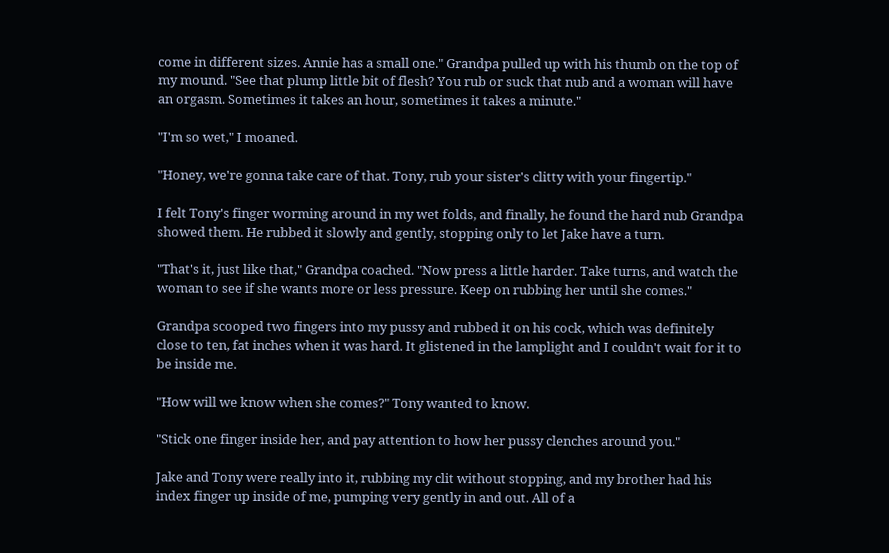come in different sizes. Annie has a small one." Grandpa pulled up with his thumb on the top of my mound. "See that plump little bit of flesh? You rub or suck that nub and a woman will have an orgasm. Sometimes it takes an hour, sometimes it takes a minute."

"I'm so wet," I moaned.

"Honey, we're gonna take care of that. Tony, rub your sister's clitty with your fingertip."

I felt Tony's finger worming around in my wet folds, and finally, he found the hard nub Grandpa showed them. He rubbed it slowly and gently, stopping only to let Jake have a turn.

"That's it, just like that," Grandpa coached. "Now press a little harder. Take turns, and watch the woman to see if she wants more or less pressure. Keep on rubbing her until she comes."

Grandpa scooped two fingers into my pussy and rubbed it on his cock, which was definitely close to ten, fat inches when it was hard. It glistened in the lamplight and I couldn't wait for it to be inside me.

"How will we know when she comes?" Tony wanted to know.

"Stick one finger inside her, and pay attention to how her pussy clenches around you."

Jake and Tony were really into it, rubbing my clit without stopping, and my brother had his index finger up inside of me, pumping very gently in and out. All of a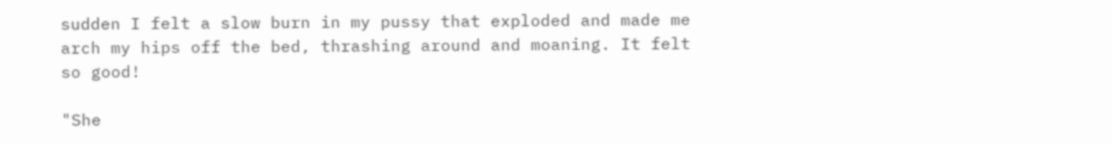sudden I felt a slow burn in my pussy that exploded and made me arch my hips off the bed, thrashing around and moaning. It felt so good!

"She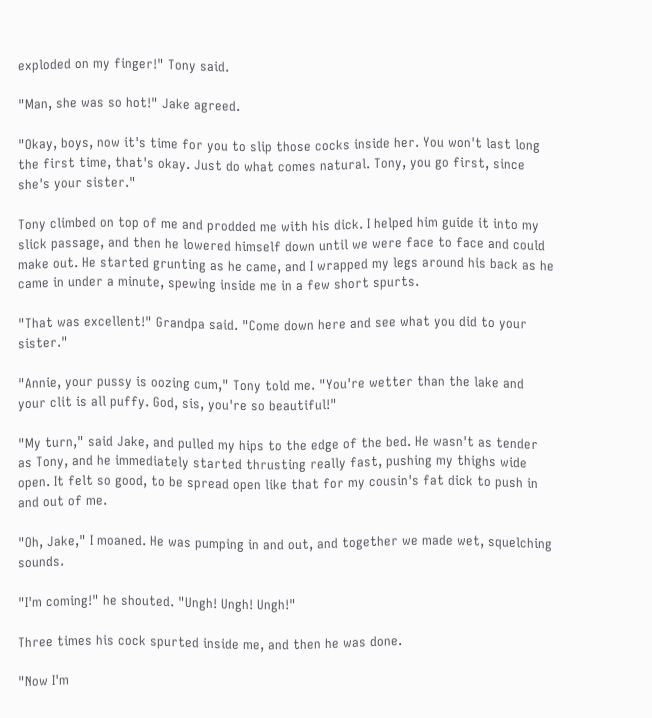exploded on my finger!" Tony said.

"Man, she was so hot!" Jake agreed.

"Okay, boys, now it's time for you to slip those cocks inside her. You won't last long the first time, that's okay. Just do what comes natural. Tony, you go first, since she's your sister."

Tony climbed on top of me and prodded me with his dick. I helped him guide it into my slick passage, and then he lowered himself down until we were face to face and could make out. He started grunting as he came, and I wrapped my legs around his back as he came in under a minute, spewing inside me in a few short spurts.

"That was excellent!" Grandpa said. "Come down here and see what you did to your sister."

"Annie, your pussy is oozing cum," Tony told me. "You're wetter than the lake and your clit is all puffy. God, sis, you're so beautiful!"

"My turn," said Jake, and pulled my hips to the edge of the bed. He wasn't as tender as Tony, and he immediately started thrusting really fast, pushing my thighs wide open. It felt so good, to be spread open like that for my cousin's fat dick to push in and out of me.

"Oh, Jake," I moaned. He was pumping in and out, and together we made wet, squelching sounds.

"I'm coming!" he shouted. "Ungh! Ungh! Ungh!"

Three times his cock spurted inside me, and then he was done.

"Now I'm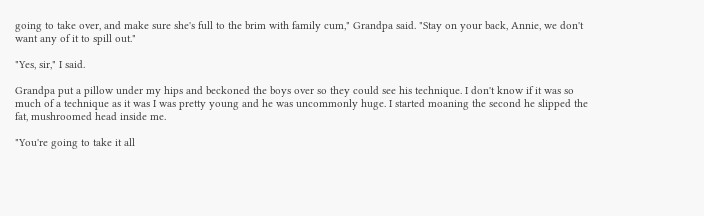going to take over, and make sure she's full to the brim with family cum," Grandpa said. "Stay on your back, Annie, we don't want any of it to spill out."

"Yes, sir," I said.

Grandpa put a pillow under my hips and beckoned the boys over so they could see his technique. I don't know if it was so much of a technique as it was I was pretty young and he was uncommonly huge. I started moaning the second he slipped the fat, mushroomed head inside me.

"You're going to take it all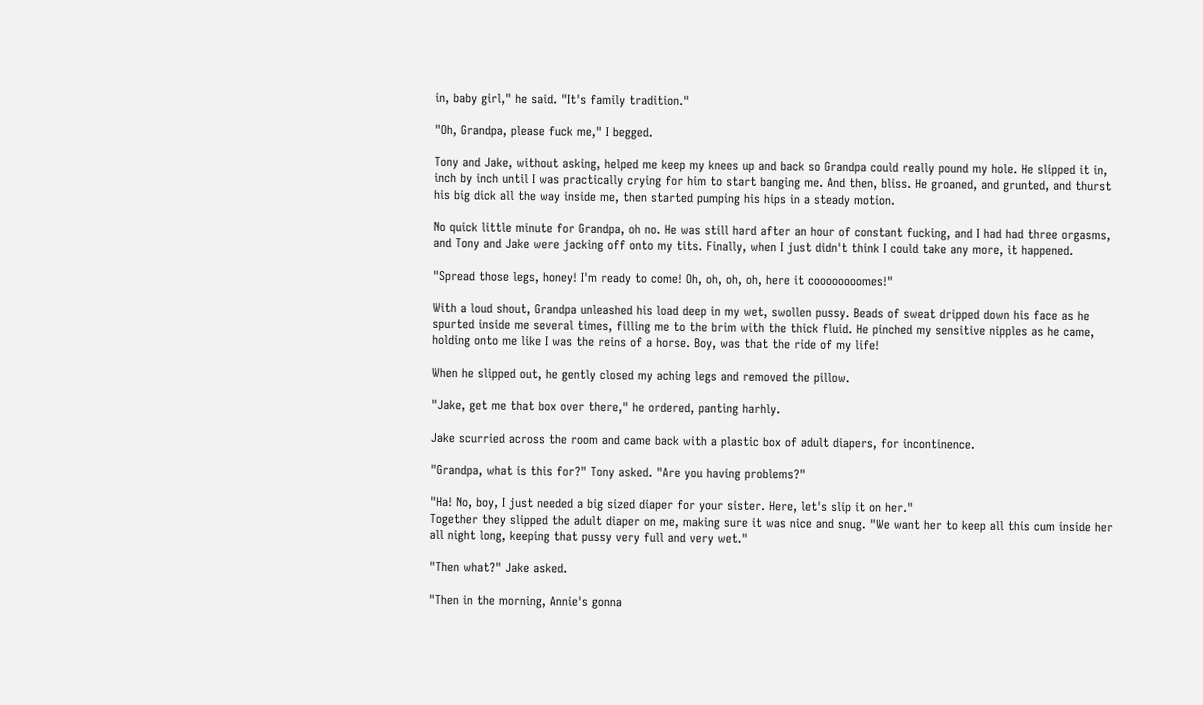in, baby girl," he said. "It's family tradition."

"Oh, Grandpa, please fuck me," I begged.

Tony and Jake, without asking, helped me keep my knees up and back so Grandpa could really pound my hole. He slipped it in, inch by inch until I was practically crying for him to start banging me. And then, bliss. He groaned, and grunted, and thurst his big dick all the way inside me, then started pumping his hips in a steady motion.

No quick little minute for Grandpa, oh no. He was still hard after an hour of constant fucking, and I had had three orgasms, and Tony and Jake were jacking off onto my tits. Finally, when I just didn't think I could take any more, it happened.

"Spread those legs, honey! I'm ready to come! Oh, oh, oh, oh, here it coooooooomes!"

With a loud shout, Grandpa unleashed his load deep in my wet, swollen pussy. Beads of sweat dripped down his face as he spurted inside me several times, filling me to the brim with the thick fluid. He pinched my sensitive nipples as he came, holding onto me like I was the reins of a horse. Boy, was that the ride of my life!

When he slipped out, he gently closed my aching legs and removed the pillow.

"Jake, get me that box over there," he ordered, panting harhly.

Jake scurried across the room and came back with a plastic box of adult diapers, for incontinence.

"Grandpa, what is this for?" Tony asked. "Are you having problems?"

"Ha! No, boy, I just needed a big sized diaper for your sister. Here, let's slip it on her."
Together they slipped the adult diaper on me, making sure it was nice and snug. "We want her to keep all this cum inside her all night long, keeping that pussy very full and very wet."

"Then what?" Jake asked.

"Then in the morning, Annie's gonna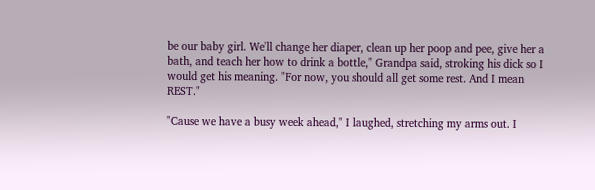be our baby girl. We'll change her diaper, clean up her poop and pee, give her a bath, and teach her how to drink a bottle," Grandpa said, stroking his dick so I would get his meaning. "For now, you should all get some rest. And I mean REST."

"Cause we have a busy week ahead," I laughed, stretching my arms out. I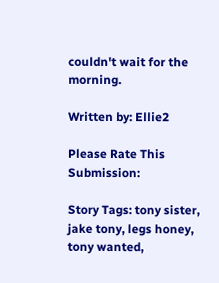couldn't wait for the morning.

Written by: Ellie2

Please Rate This Submission:

Story Tags: tony sister, jake tony, legs honey, tony wanted,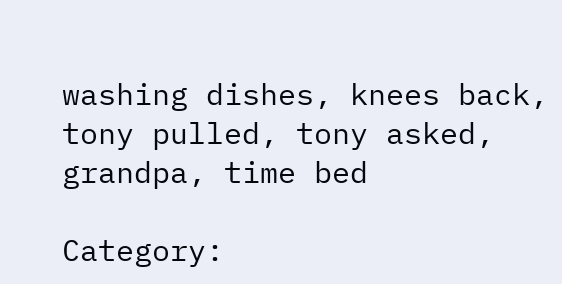washing dishes, knees back, tony pulled, tony asked, grandpa, time bed

Category: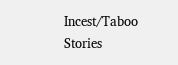Incest/Taboo Stories